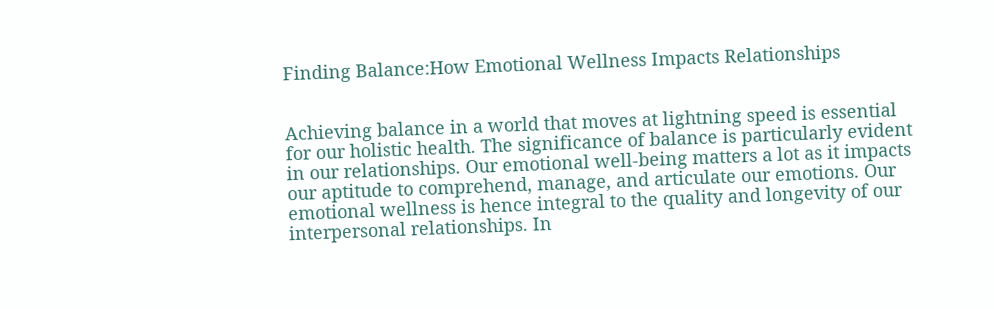Finding Balance:How Emotional Wellness Impacts Relationships


Achieving balance in a world that moves at lightning speed is essential for our holistic health. The significance of balance is particularly evident in our relationships. Our emotional well-being matters a lot as it impacts our aptitude to comprehend, manage, and articulate our emotions. Our emotional wellness is hence integral to the quality and longevity of our interpersonal relationships. In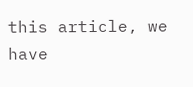this article, we have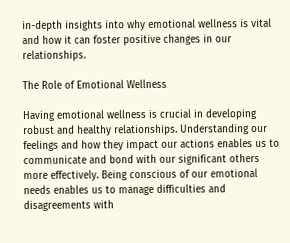in-depth insights into why emotional wellness is vital and how it can foster positive changes in our relationships.

The Role of Emotional Wellness

Having emotional wellness is crucial in developing robust and healthy relationships. Understanding our feelings and how they impact our actions enables us to communicate and bond with our significant others more effectively. Being conscious of our emotional needs enables us to manage difficulties and disagreements with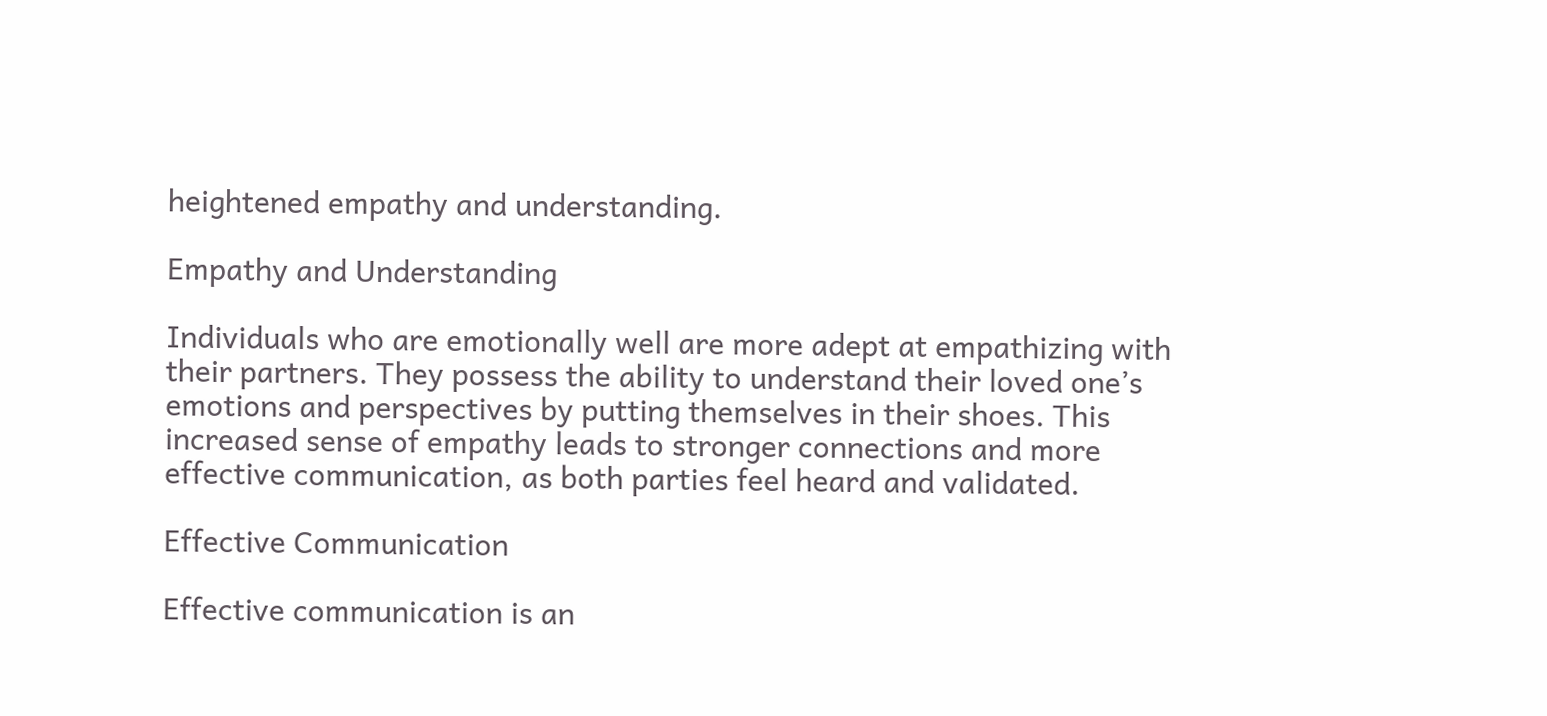heightened empathy and understanding.

Empathy and Understanding

Individuals who are emotionally well are more adept at empathizing with their partners. They possess the ability to understand their loved one’s emotions and perspectives by putting themselves in their shoes. This increased sense of empathy leads to stronger connections and more effective communication, as both parties feel heard and validated.

Effective Communication

Effective communication is an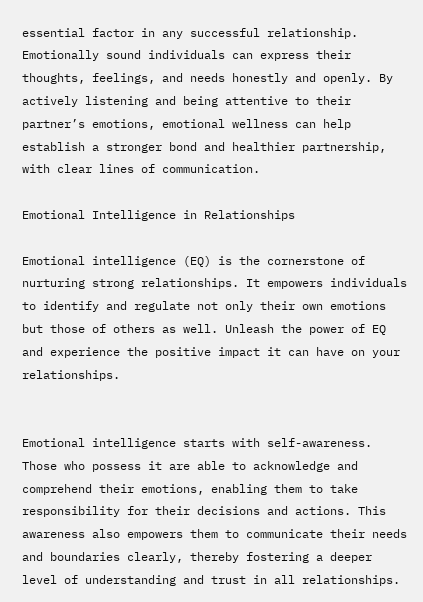essential factor in any successful relationship. Emotionally sound individuals can express their thoughts, feelings, and needs honestly and openly. By actively listening and being attentive to their partner’s emotions, emotional wellness can help establish a stronger bond and healthier partnership, with clear lines of communication.

Emotional Intelligence in Relationships

Emotional intelligence (EQ) is the cornerstone of nurturing strong relationships. It empowers individuals to identify and regulate not only their own emotions but those of others as well. Unleash the power of EQ and experience the positive impact it can have on your relationships.


Emotional intelligence starts with self-awareness. Those who possess it are able to acknowledge and comprehend their emotions, enabling them to take responsibility for their decisions and actions. This awareness also empowers them to communicate their needs and boundaries clearly, thereby fostering a deeper level of understanding and trust in all relationships.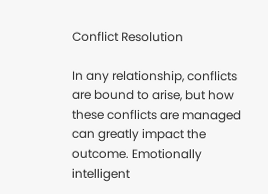Conflict Resolution

In any relationship, conflicts are bound to arise, but how these conflicts are managed can greatly impact the outcome. Emotionally intelligent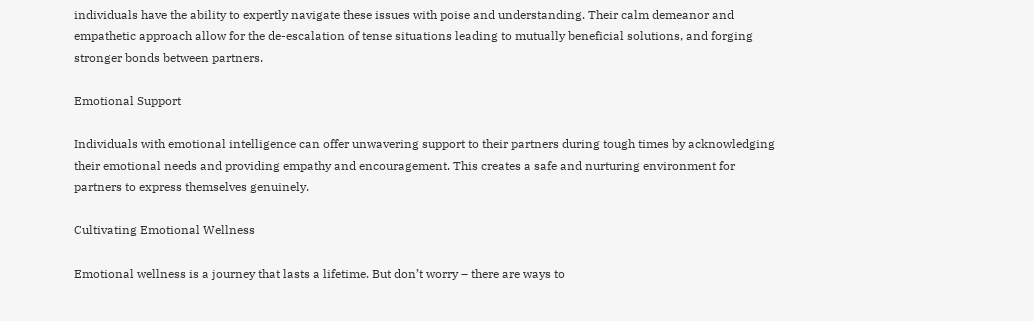individuals have the ability to expertly navigate these issues with poise and understanding. Their calm demeanor and empathetic approach allow for the de-escalation of tense situations leading to mutually beneficial solutions, and forging stronger bonds between partners.

Emotional Support

Individuals with emotional intelligence can offer unwavering support to their partners during tough times by acknowledging their emotional needs and providing empathy and encouragement. This creates a safe and nurturing environment for partners to express themselves genuinely.

Cultivating Emotional Wellness

Emotional wellness is a journey that lasts a lifetime. But don’t worry – there are ways to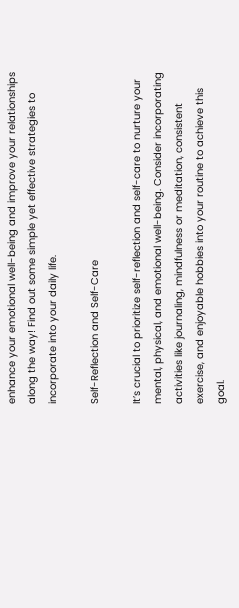enhance your emotional well-being and improve your relationships along the way! Find out some simple yet effective strategies to incorporate into your daily life.

Self-Reflection and Self-Care

It’s crucial to prioritize self-reflection and self-care to nurture your mental, physical, and emotional well-being. Consider incorporating activities like journaling, mindfulness or meditation, consistent exercise, and enjoyable hobbies into your routine to achieve this goal.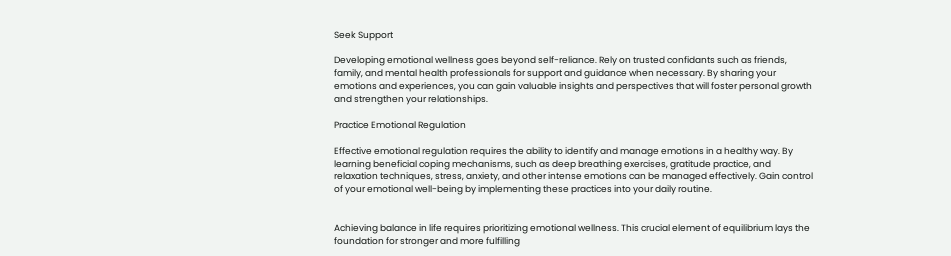Seek Support

Developing emotional wellness goes beyond self-reliance. Rely on trusted confidants such as friends, family, and mental health professionals for support and guidance when necessary. By sharing your emotions and experiences, you can gain valuable insights and perspectives that will foster personal growth and strengthen your relationships.

Practice Emotional Regulation

Effective emotional regulation requires the ability to identify and manage emotions in a healthy way. By learning beneficial coping mechanisms, such as deep breathing exercises, gratitude practice, and relaxation techniques, stress, anxiety, and other intense emotions can be managed effectively. Gain control of your emotional well-being by implementing these practices into your daily routine.


Achieving balance in life requires prioritizing emotional wellness. This crucial element of equilibrium lays the foundation for stronger and more fulfilling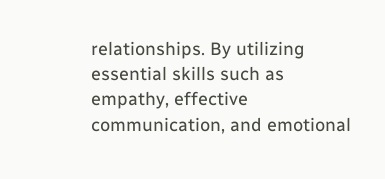relationships. By utilizing essential skills such as empathy, effective communication, and emotional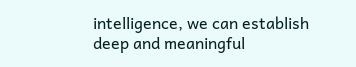intelligence, we can establish deep and meaningful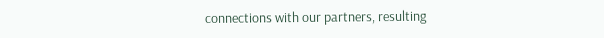connections with our partners, resulting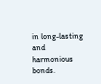in long-lasting and harmonious bonds.